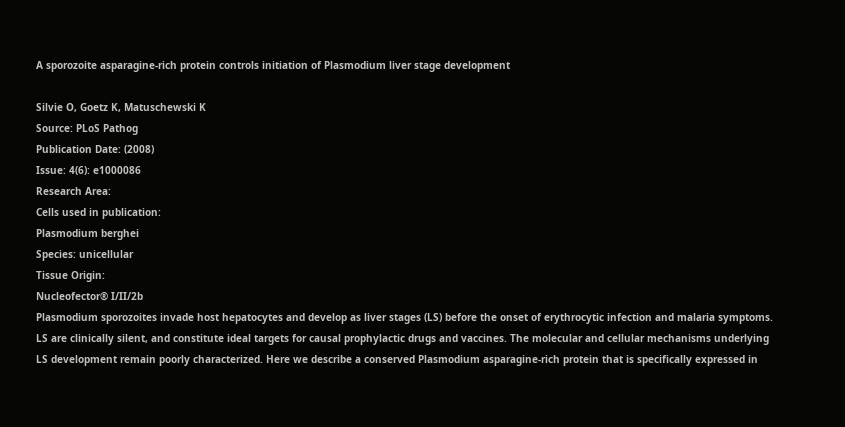A sporozoite asparagine-rich protein controls initiation of Plasmodium liver stage development

Silvie O, Goetz K, Matuschewski K
Source: PLoS Pathog
Publication Date: (2008)
Issue: 4(6): e1000086
Research Area:
Cells used in publication:
Plasmodium berghei
Species: unicellular
Tissue Origin:
Nucleofector® I/II/2b
Plasmodium sporozoites invade host hepatocytes and develop as liver stages (LS) before the onset of erythrocytic infection and malaria symptoms. LS are clinically silent, and constitute ideal targets for causal prophylactic drugs and vaccines. The molecular and cellular mechanisms underlying LS development remain poorly characterized. Here we describe a conserved Plasmodium asparagine-rich protein that is specifically expressed in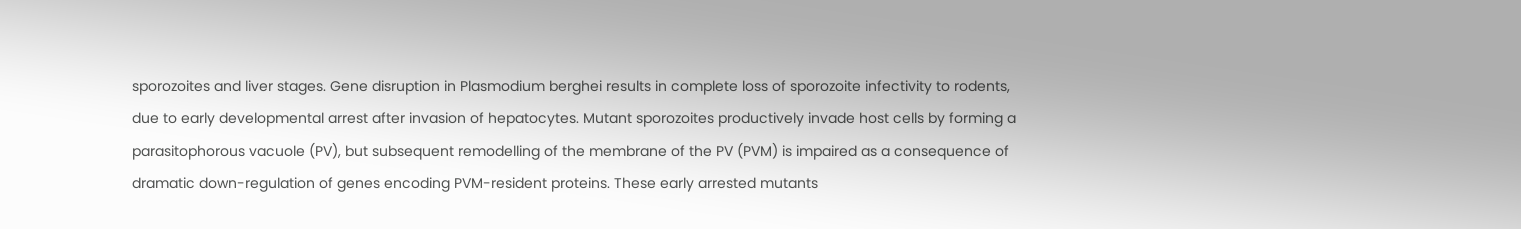sporozoites and liver stages. Gene disruption in Plasmodium berghei results in complete loss of sporozoite infectivity to rodents, due to early developmental arrest after invasion of hepatocytes. Mutant sporozoites productively invade host cells by forming a parasitophorous vacuole (PV), but subsequent remodelling of the membrane of the PV (PVM) is impaired as a consequence of dramatic down-regulation of genes encoding PVM-resident proteins. These early arrested mutants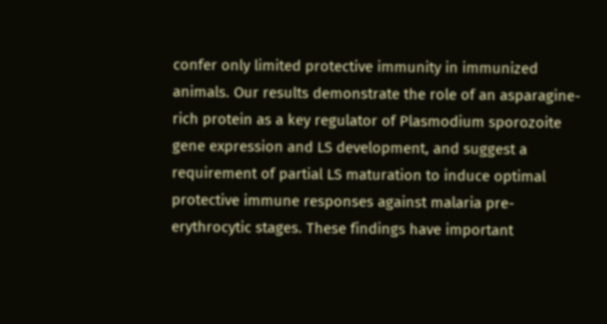confer only limited protective immunity in immunized animals. Our results demonstrate the role of an asparagine-rich protein as a key regulator of Plasmodium sporozoite gene expression and LS development, and suggest a requirement of partial LS maturation to induce optimal protective immune responses against malaria pre-erythrocytic stages. These findings have important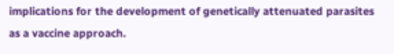implications for the development of genetically attenuated parasites as a vaccine approach.